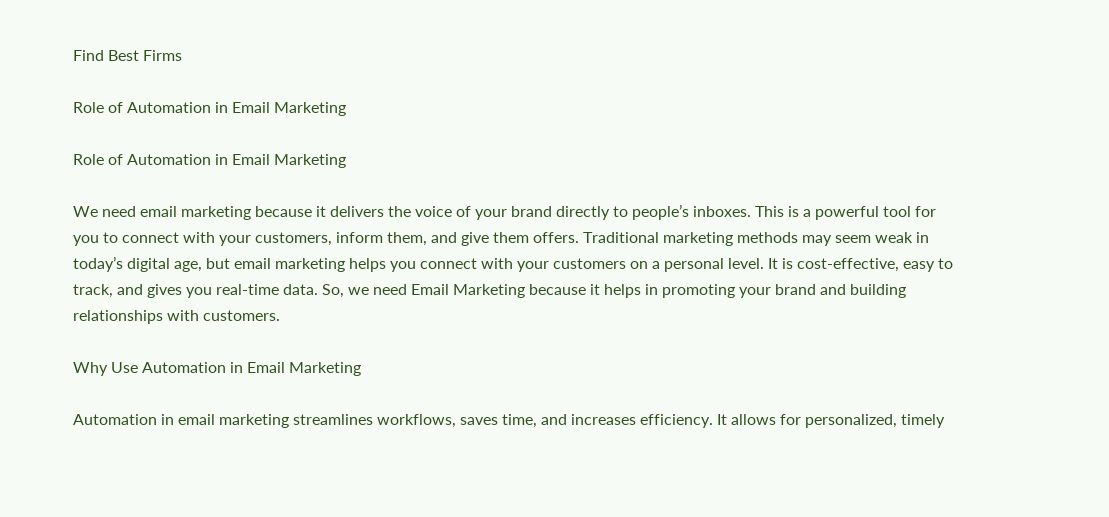Find Best Firms

Role of Automation in Email Marketing

Role of Automation in Email Marketing

We need email marketing because it delivers the voice of your brand directly to people’s inboxes. This is a powerful tool for you to connect with your customers, inform them, and give them offers. Traditional marketing methods may seem weak in today’s digital age, but email marketing helps you connect with your customers on a personal level. It is cost-effective, easy to track, and gives you real-time data. So, we need Email Marketing because it helps in promoting your brand and building relationships with customers.

Why Use Automation in Email Marketing

Automation in email marketing streamlines workflows, saves time, and increases efficiency. It allows for personalized, timely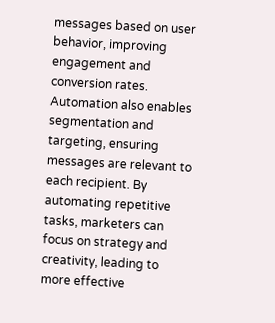messages based on user behavior, improving engagement and conversion rates. Automation also enables segmentation and targeting, ensuring messages are relevant to each recipient. By automating repetitive tasks, marketers can focus on strategy and creativity, leading to more effective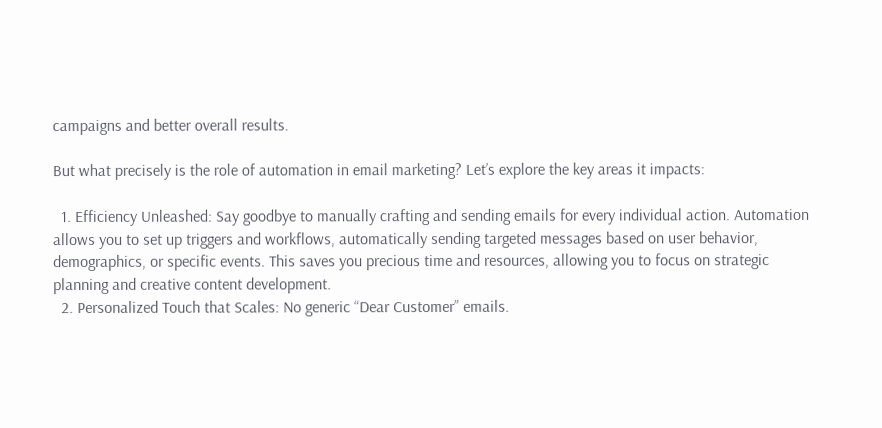campaigns and better overall results.

But what precisely is the role of automation in email marketing? Let’s explore the key areas it impacts:

  1. Efficiency Unleashed: Say goodbye to manually crafting and sending emails for every individual action. Automation allows you to set up triggers and workflows, automatically sending targeted messages based on user behavior, demographics, or specific events. This saves you precious time and resources, allowing you to focus on strategic planning and creative content development.
  2. Personalized Touch that Scales: No generic “Dear Customer” emails.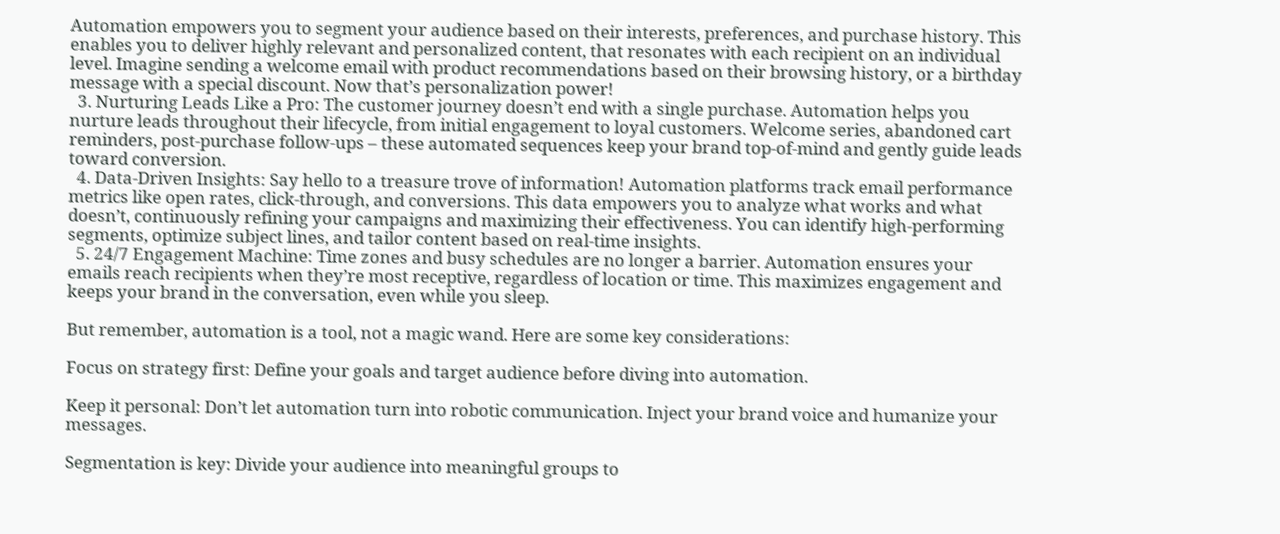Automation empowers you to segment your audience based on their interests, preferences, and purchase history. This enables you to deliver highly relevant and personalized content, that resonates with each recipient on an individual level. Imagine sending a welcome email with product recommendations based on their browsing history, or a birthday message with a special discount. Now that’s personalization power!
  3. Nurturing Leads Like a Pro: The customer journey doesn’t end with a single purchase. Automation helps you nurture leads throughout their lifecycle, from initial engagement to loyal customers. Welcome series, abandoned cart reminders, post-purchase follow-ups – these automated sequences keep your brand top-of-mind and gently guide leads toward conversion.
  4. Data-Driven Insights: Say hello to a treasure trove of information! Automation platforms track email performance metrics like open rates, click-through, and conversions. This data empowers you to analyze what works and what doesn’t, continuously refining your campaigns and maximizing their effectiveness. You can identify high-performing segments, optimize subject lines, and tailor content based on real-time insights.
  5. 24/7 Engagement Machine: Time zones and busy schedules are no longer a barrier. Automation ensures your emails reach recipients when they’re most receptive, regardless of location or time. This maximizes engagement and keeps your brand in the conversation, even while you sleep.

But remember, automation is a tool, not a magic wand. Here are some key considerations:

Focus on strategy first: Define your goals and target audience before diving into automation.

Keep it personal: Don’t let automation turn into robotic communication. Inject your brand voice and humanize your messages.

Segmentation is key: Divide your audience into meaningful groups to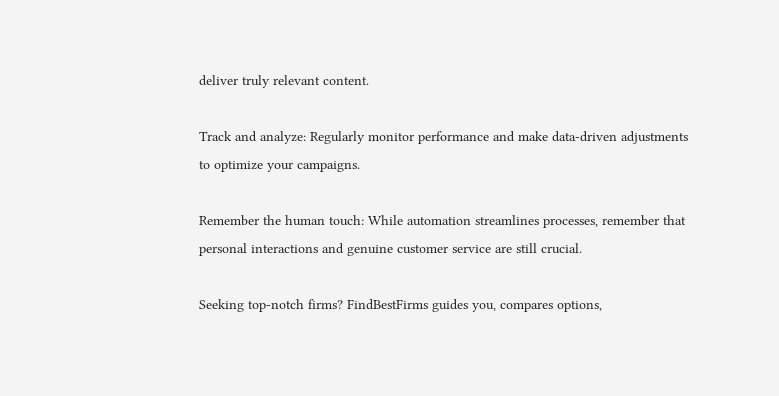deliver truly relevant content.

Track and analyze: Regularly monitor performance and make data-driven adjustments to optimize your campaigns.

Remember the human touch: While automation streamlines processes, remember that personal interactions and genuine customer service are still crucial.

Seeking top-notch firms? FindBestFirms guides you, compares options,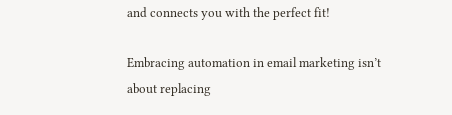and connects you with the perfect fit!

Embracing automation in email marketing isn’t about replacing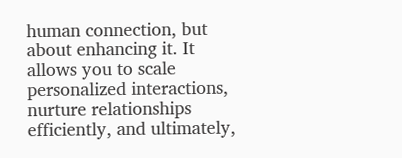human connection, but about enhancing it. It allows you to scale personalized interactions, nurture relationships efficiently, and ultimately,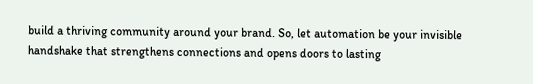build a thriving community around your brand. So, let automation be your invisible handshake that strengthens connections and opens doors to lasting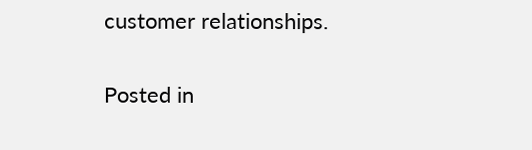customer relationships.

Posted in